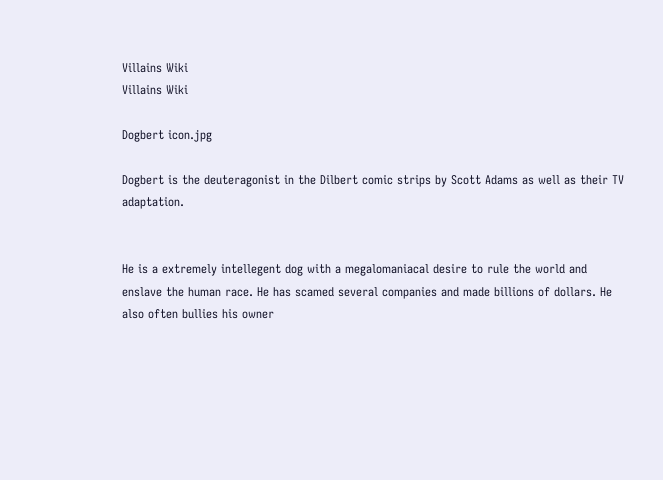Villains Wiki
Villains Wiki

Dogbert icon.jpg

Dogbert is the deuteragonist in the Dilbert comic strips by Scott Adams as well as their TV adaptation.


He is a extremely intellegent dog with a megalomaniacal desire to rule the world and enslave the human race. He has scamed several companies and made billions of dollars. He also often bullies his owner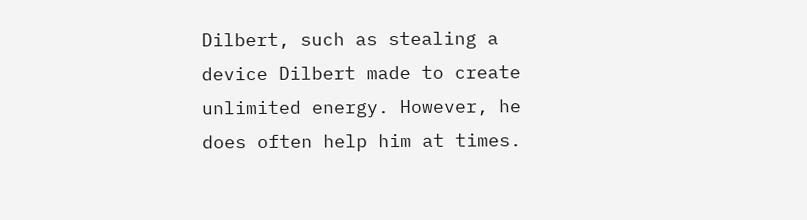Dilbert, such as stealing a device Dilbert made to create unlimited energy. However, he does often help him at times.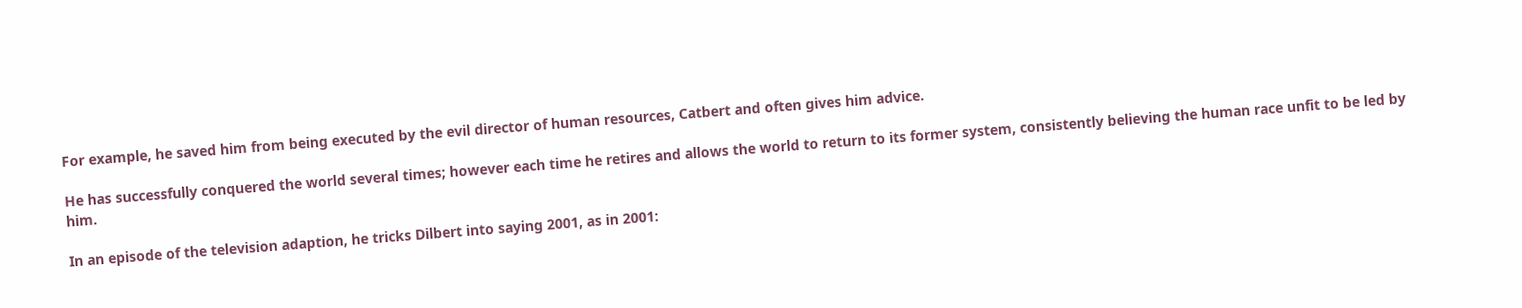For example, he saved him from being executed by the evil director of human resources, Catbert and often gives him advice.

He has successfully conquered the world several times; however each time he retires and allows the world to return to its former system, consistently believing the human race unfit to be led by him.

In an episode of the television adaption, he tricks Dilbert into saying 2001, as in 2001: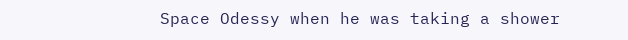Space Odessy when he was taking a shower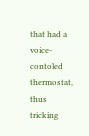that had a voice-contoled thermostat, thus tricking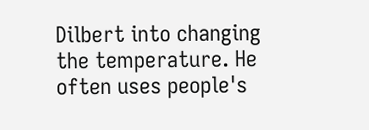Dilbert into changing the temperature. He often uses people's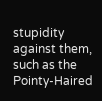stupidity against them, such as the Pointy-Haired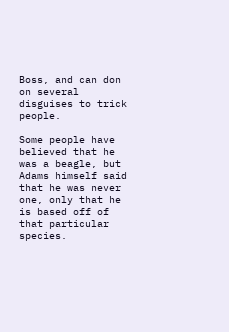Boss, and can don on several disguises to trick people.

Some people have believed that he was a beagle, but Adams himself said that he was never one, only that he is based off of that particular species.